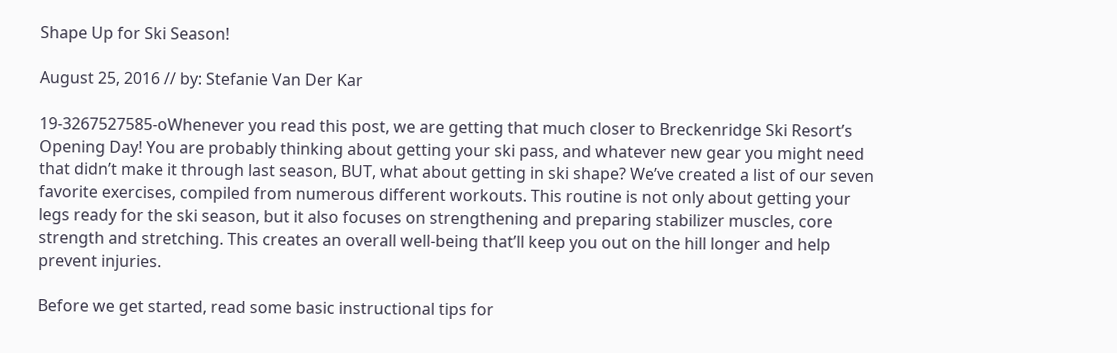Shape Up for Ski Season!

August 25, 2016 // by: Stefanie Van Der Kar

19-3267527585-oWhenever you read this post, we are getting that much closer to Breckenridge Ski Resort’s Opening Day! You are probably thinking about getting your ski pass, and whatever new gear you might need that didn’t make it through last season, BUT, what about getting in ski shape? We’ve created a list of our seven favorite exercises, compiled from numerous different workouts. This routine is not only about getting your legs ready for the ski season, but it also focuses on strengthening and preparing stabilizer muscles, core strength and stretching. This creates an overall well-being that’ll keep you out on the hill longer and help prevent injuries.

Before we get started, read some basic instructional tips for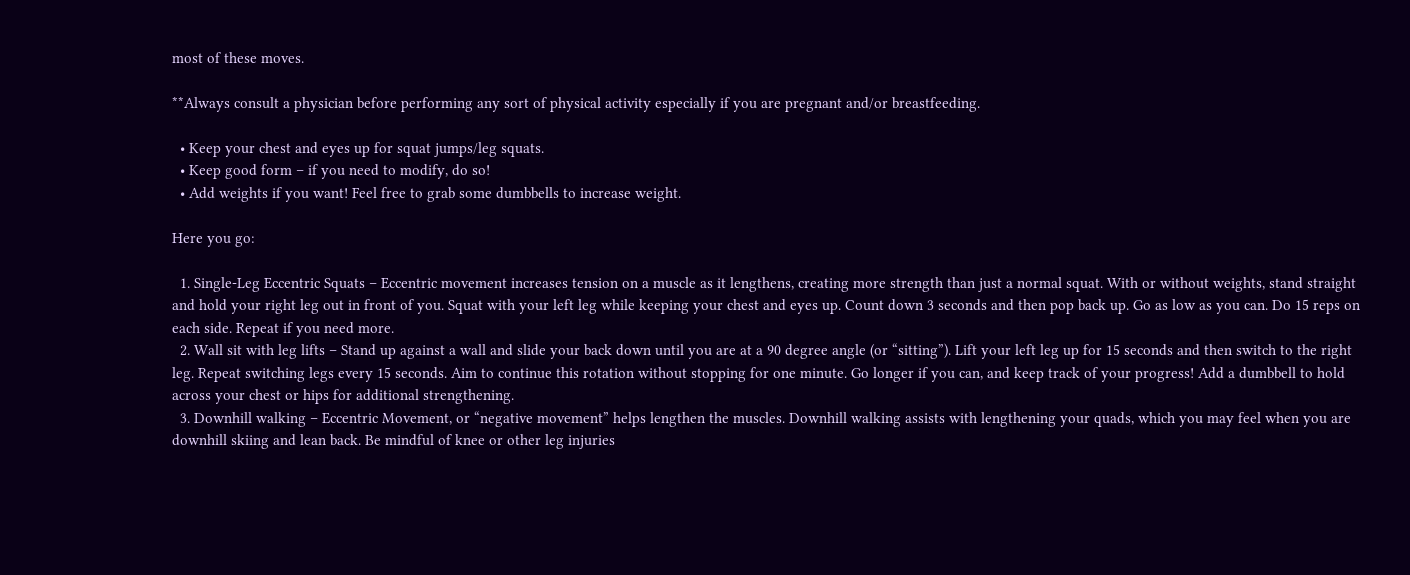most of these moves.

**Always consult a physician before performing any sort of physical activity especially if you are pregnant and/or breastfeeding.

  • Keep your chest and eyes up for squat jumps/leg squats.
  • Keep good form – if you need to modify, do so!
  • Add weights if you want! Feel free to grab some dumbbells to increase weight.

Here you go:

  1. Single-Leg Eccentric Squats – Eccentric movement increases tension on a muscle as it lengthens, creating more strength than just a normal squat. With or without weights, stand straight and hold your right leg out in front of you. Squat with your left leg while keeping your chest and eyes up. Count down 3 seconds and then pop back up. Go as low as you can. Do 15 reps on each side. Repeat if you need more.
  2. Wall sit with leg lifts – Stand up against a wall and slide your back down until you are at a 90 degree angle (or “sitting”). Lift your left leg up for 15 seconds and then switch to the right leg. Repeat switching legs every 15 seconds. Aim to continue this rotation without stopping for one minute. Go longer if you can, and keep track of your progress! Add a dumbbell to hold across your chest or hips for additional strengthening.
  3. Downhill walking – Eccentric Movement, or “negative movement” helps lengthen the muscles. Downhill walking assists with lengthening your quads, which you may feel when you are downhill skiing and lean back. Be mindful of knee or other leg injuries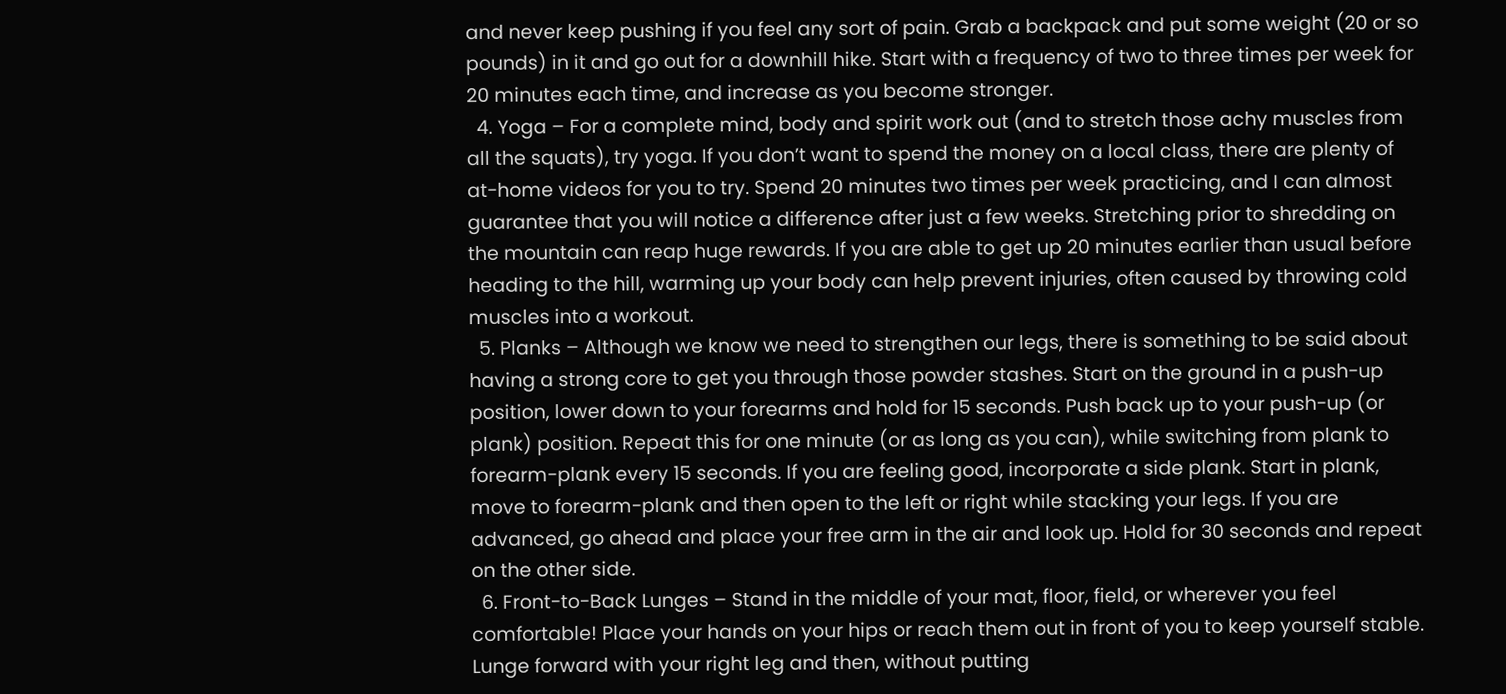and never keep pushing if you feel any sort of pain. Grab a backpack and put some weight (20 or so pounds) in it and go out for a downhill hike. Start with a frequency of two to three times per week for 20 minutes each time, and increase as you become stronger.
  4. Yoga – For a complete mind, body and spirit work out (and to stretch those achy muscles from all the squats), try yoga. If you don’t want to spend the money on a local class, there are plenty of at-home videos for you to try. Spend 20 minutes two times per week practicing, and I can almost guarantee that you will notice a difference after just a few weeks. Stretching prior to shredding on the mountain can reap huge rewards. If you are able to get up 20 minutes earlier than usual before heading to the hill, warming up your body can help prevent injuries, often caused by throwing cold muscles into a workout.
  5. Planks – Although we know we need to strengthen our legs, there is something to be said about having a strong core to get you through those powder stashes. Start on the ground in a push-up position, lower down to your forearms and hold for 15 seconds. Push back up to your push-up (or plank) position. Repeat this for one minute (or as long as you can), while switching from plank to forearm-plank every 15 seconds. If you are feeling good, incorporate a side plank. Start in plank, move to forearm-plank and then open to the left or right while stacking your legs. If you are advanced, go ahead and place your free arm in the air and look up. Hold for 30 seconds and repeat on the other side.
  6. Front-to-Back Lunges – Stand in the middle of your mat, floor, field, or wherever you feel comfortable! Place your hands on your hips or reach them out in front of you to keep yourself stable. Lunge forward with your right leg and then, without putting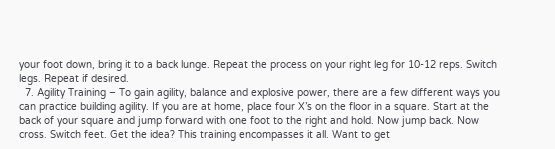your foot down, bring it to a back lunge. Repeat the process on your right leg for 10-12 reps. Switch legs. Repeat if desired.
  7. Agility Training – To gain agility, balance and explosive power, there are a few different ways you can practice building agility. If you are at home, place four X’s on the floor in a square. Start at the back of your square and jump forward with one foot to the right and hold. Now jump back. Now cross. Switch feet. Get the idea? This training encompasses it all. Want to get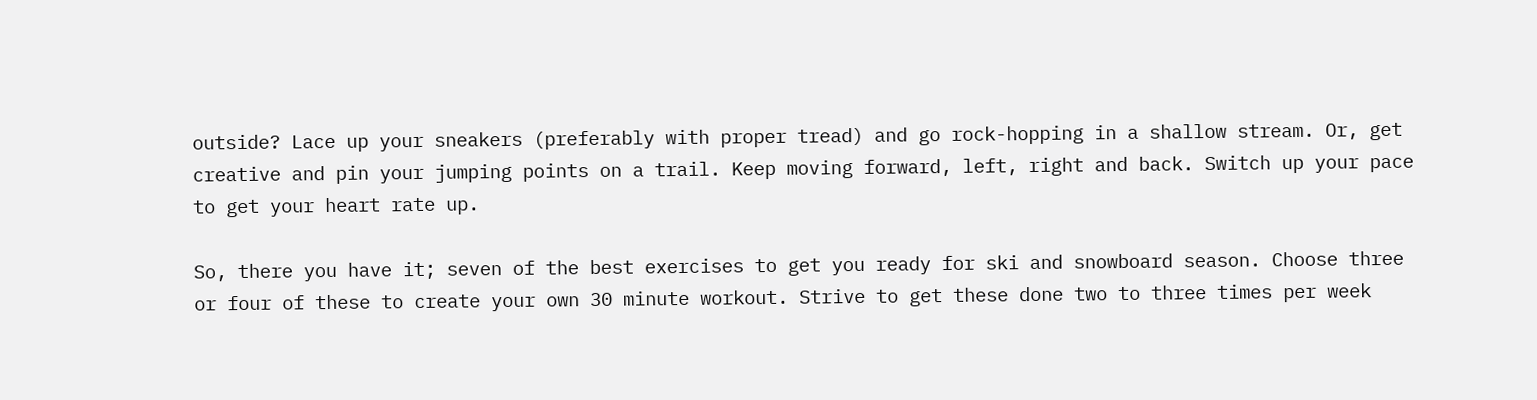outside? Lace up your sneakers (preferably with proper tread) and go rock-hopping in a shallow stream. Or, get creative and pin your jumping points on a trail. Keep moving forward, left, right and back. Switch up your pace to get your heart rate up.

So, there you have it; seven of the best exercises to get you ready for ski and snowboard season. Choose three or four of these to create your own 30 minute workout. Strive to get these done two to three times per week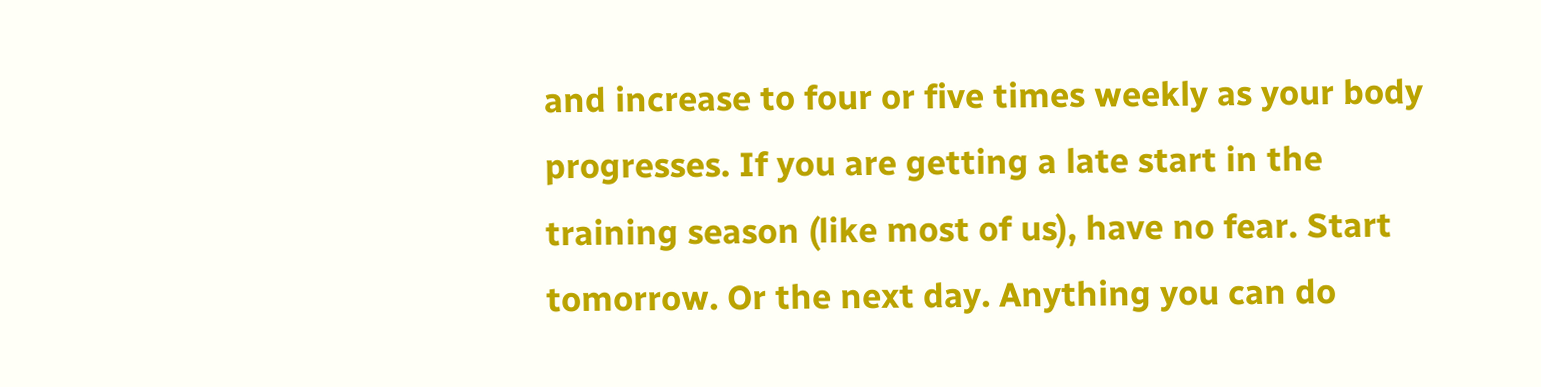and increase to four or five times weekly as your body progresses. If you are getting a late start in the training season (like most of us), have no fear. Start tomorrow. Or the next day. Anything you can do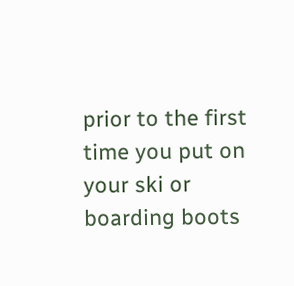prior to the first time you put on your ski or boarding boots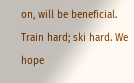on, will be beneficial. Train hard; ski hard. We hope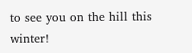to see you on the hill this winter!